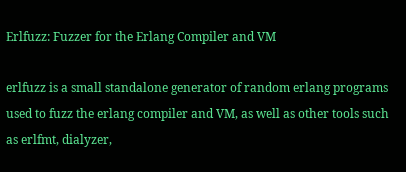Erlfuzz: Fuzzer for the Erlang Compiler and VM

erlfuzz is a small standalone generator of random erlang programs used to fuzz the erlang compiler and VM, as well as other tools such as erlfmt, dialyzer,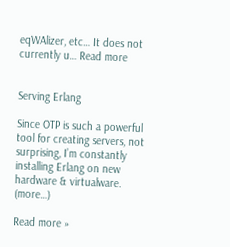eqWAlizer, etc… It does not currently u… Read more


Serving Erlang

Since OTP is such a powerful tool for creating servers, not surprising, I’m constantly installing Erlang on new hardware & virtualware. (more…)

Read more »